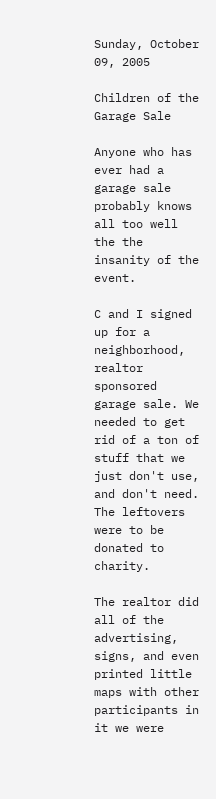Sunday, October 09, 2005

Children of the Garage Sale

Anyone who has ever had a garage sale probably knows all too well the the insanity of the event.

C and I signed up for a neighborhood, realtor sponsored garage sale. We needed to get rid of a ton of stuff that we just don't use, and don't need. The leftovers were to be donated to charity.

The realtor did all of the advertising, signs, and even printed little maps with other participants in it we were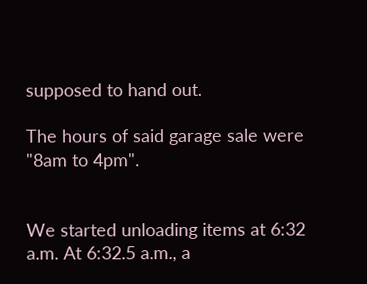supposed to hand out.

The hours of said garage sale were "8am to 4pm".


We started unloading items at 6:32 a.m. At 6:32.5 a.m., a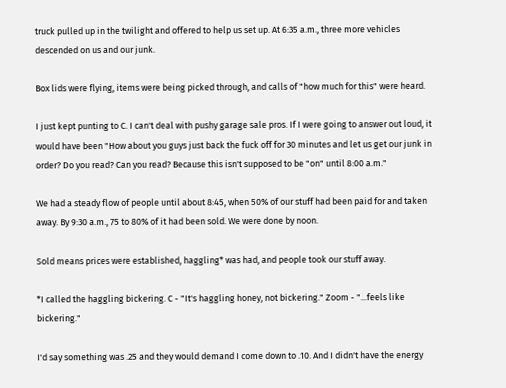truck pulled up in the twilight and offered to help us set up. At 6:35 a.m., three more vehicles descended on us and our junk.

Box lids were flying, items were being picked through, and calls of "how much for this" were heard.

I just kept punting to C. I can't deal with pushy garage sale pros. If I were going to answer out loud, it would have been "How about you guys just back the fuck off for 30 minutes and let us get our junk in order? Do you read? Can you read? Because this isn't supposed to be "on" until 8:00 a.m."

We had a steady flow of people until about 8:45, when 50% of our stuff had been paid for and taken away. By 9:30 a.m., 75 to 80% of it had been sold. We were done by noon.

Sold means prices were established, haggling* was had, and people took our stuff away.

*I called the haggling bickering. C - "It's haggling honey, not bickering." Zoom - "...feels like bickering."

I'd say something was .25 and they would demand I come down to .10. And I didn't have the energy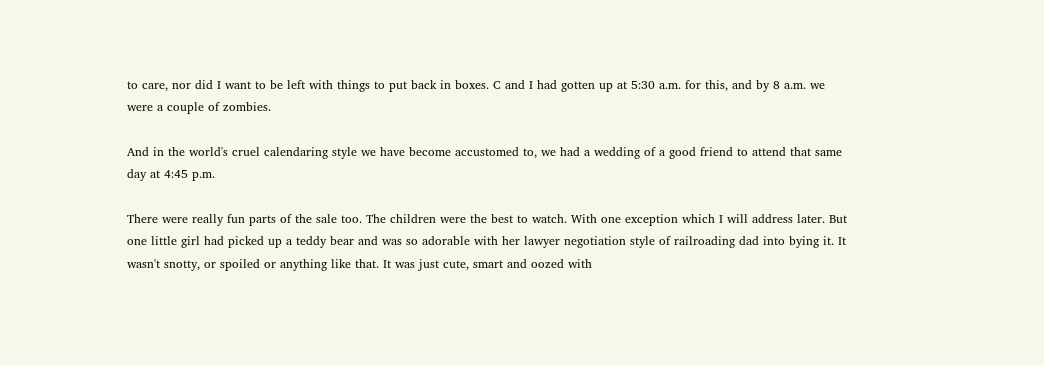to care, nor did I want to be left with things to put back in boxes. C and I had gotten up at 5:30 a.m. for this, and by 8 a.m. we were a couple of zombies.

And in the world's cruel calendaring style we have become accustomed to, we had a wedding of a good friend to attend that same day at 4:45 p.m.

There were really fun parts of the sale too. The children were the best to watch. With one exception which I will address later. But one little girl had picked up a teddy bear and was so adorable with her lawyer negotiation style of railroading dad into bying it. It wasn't snotty, or spoiled or anything like that. It was just cute, smart and oozed with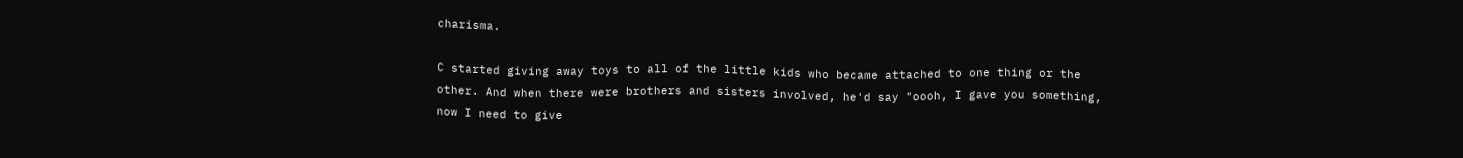charisma.

C started giving away toys to all of the little kids who became attached to one thing or the other. And when there were brothers and sisters involved, he'd say "oooh, I gave you something, now I need to give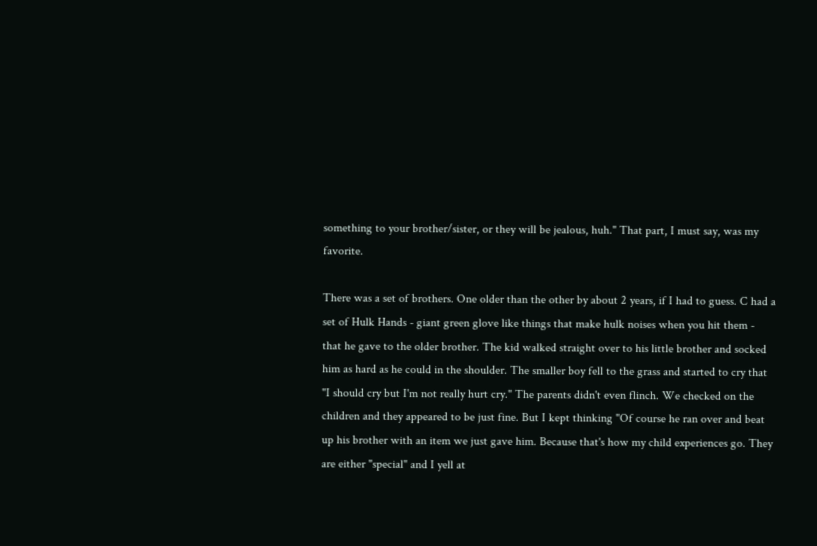something to your brother/sister, or they will be jealous, huh." That part, I must say, was my favorite.

There was a set of brothers. One older than the other by about 2 years, if I had to guess. C had a set of Hulk Hands - giant green glove like things that make hulk noises when you hit them - that he gave to the older brother. The kid walked straight over to his little brother and socked him as hard as he could in the shoulder. The smaller boy fell to the grass and started to cry that "I should cry but I'm not really hurt cry." The parents didn't even flinch. We checked on the children and they appeared to be just fine. But I kept thinking "Of course he ran over and beat up his brother with an item we just gave him. Because that's how my child experiences go. They are either "special" and I yell at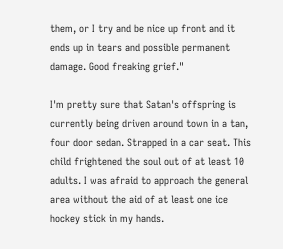them, or I try and be nice up front and it ends up in tears and possible permanent damage. Good freaking grief."

I'm pretty sure that Satan's offspring is currently being driven around town in a tan, four door sedan. Strapped in a car seat. This child frightened the soul out of at least 10 adults. I was afraid to approach the general area without the aid of at least one ice hockey stick in my hands.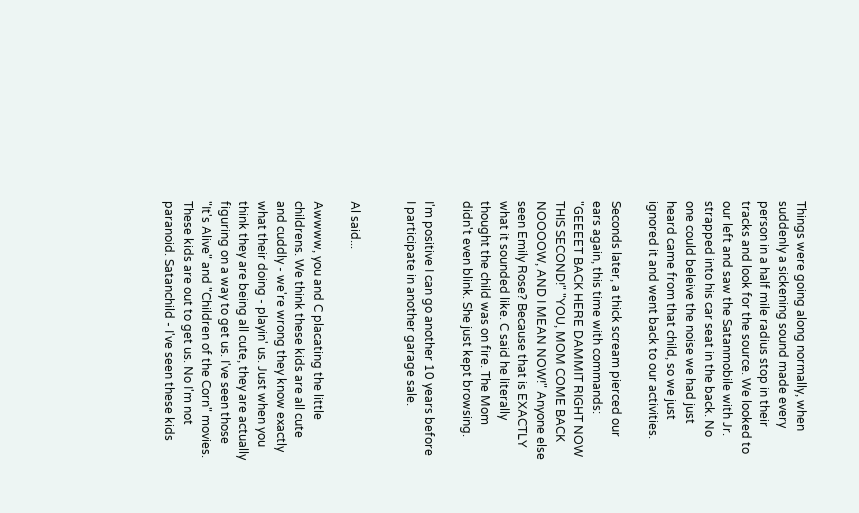Things were going along normally, when suddenly a sickening sound made every person in a half mile radius stop in their tracks and look for the source. We looked to our left and saw the Satanmobile with Jr. strapped into his car seat in the back. No one could beleive the noise we had just heard came from that child, so we just ignored it and went back to our activities.

Seconds later, a thick scream pierced our ears again, this time with commands: "GEEEET BACK HERE DAMMIT RIGHT NOW THIS SECOND!" "YOU, MOM COME BACK NOOOOW, AND I MEAN NOW!" Anyone else seen Emily Rose? Because that is EXACTLY what it sounded like. C said he literally thought the child was on fire. The Mom didn't even blink. She just kept browsing.

I'm positive I can go another 10 years before I participate in another garage sale.


Al said...

Awwww, you and C placating the little childrens. We think these kids are all cute and cuddly - we're wrong they know exactly what their doing - playin' us. Just when you think they are being all cute, they are actually figuring on a way to get us. I've seen those "It's Alive" and "Children of the Corn" movies. These kids are out to get us. No I'm not paranoid. Satanchild - I've seen these kids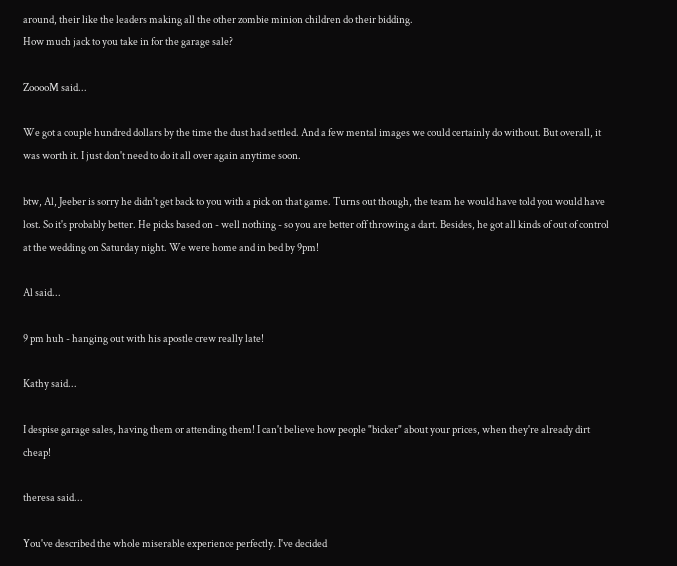around, their like the leaders making all the other zombie minion children do their bidding.
How much jack to you take in for the garage sale?

ZooooM said...

We got a couple hundred dollars by the time the dust had settled. And a few mental images we could certainly do without. But overall, it was worth it. I just don't need to do it all over again anytime soon.

btw, Al, Jeeber is sorry he didn't get back to you with a pick on that game. Turns out though, the team he would have told you would have lost. So it's probably better. He picks based on - well nothing - so you are better off throwing a dart. Besides, he got all kinds of out of control at the wedding on Saturday night. We were home and in bed by 9pm!

Al said...

9 pm huh - hanging out with his apostle crew really late!

Kathy said...

I despise garage sales, having them or attending them! I can't believe how people "bicker" about your prices, when they're already dirt cheap!

theresa said...

You've described the whole miserable experience perfectly. I've decided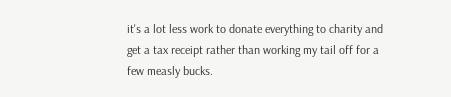it's a lot less work to donate everything to charity and get a tax receipt rather than working my tail off for a few measly bucks.